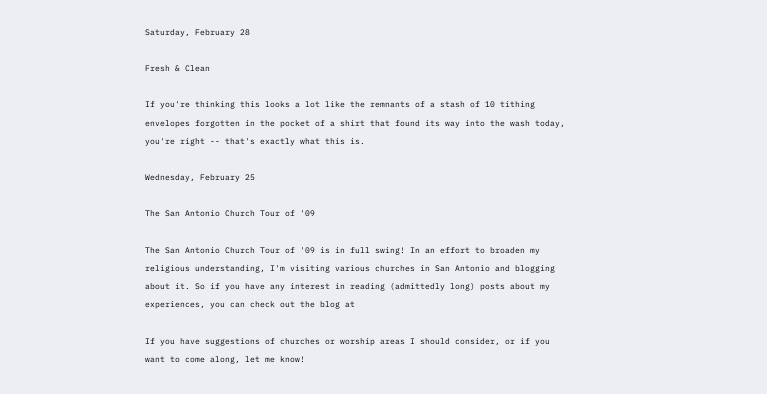Saturday, February 28

Fresh & Clean

If you're thinking this looks a lot like the remnants of a stash of 10 tithing envelopes forgotten in the pocket of a shirt that found its way into the wash today, you're right -- that's exactly what this is.

Wednesday, February 25

The San Antonio Church Tour of '09

The San Antonio Church Tour of '09 is in full swing! In an effort to broaden my religious understanding, I'm visiting various churches in San Antonio and blogging about it. So if you have any interest in reading (admittedly long) posts about my experiences, you can check out the blog at

If you have suggestions of churches or worship areas I should consider, or if you want to come along, let me know!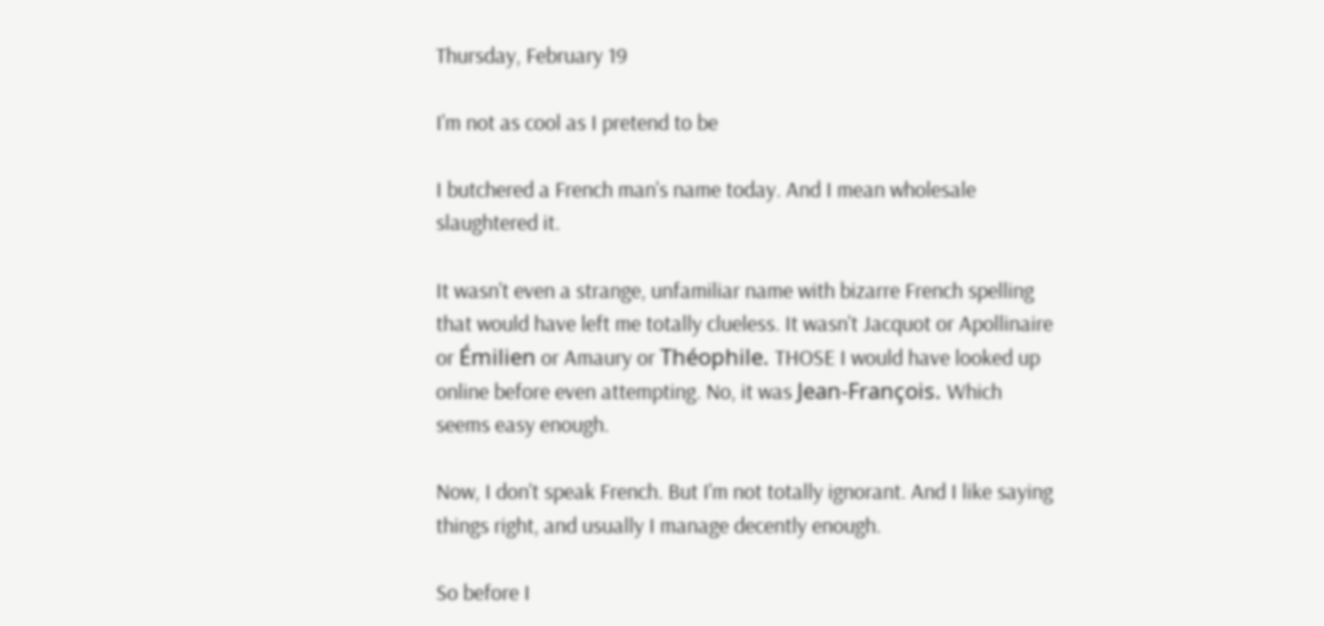Thursday, February 19

I'm not as cool as I pretend to be

I butchered a French man's name today. And I mean wholesale slaughtered it.

It wasn't even a strange, unfamiliar name with bizarre French spelling that would have left me totally clueless. It wasn't Jacquot or Apollinaire or Émilien or Amaury or Théophile. THOSE I would have looked up online before even attempting. No, it was Jean-François. Which seems easy enough.

Now, I don't speak French. But I'm not totally ignorant. And I like saying things right, and usually I manage decently enough.

So before I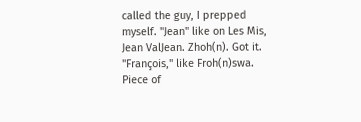called the guy, I prepped myself. "Jean" like on Les Mis, Jean ValJean. Zhoh(n). Got it. "François," like Froh(n)swa. Piece of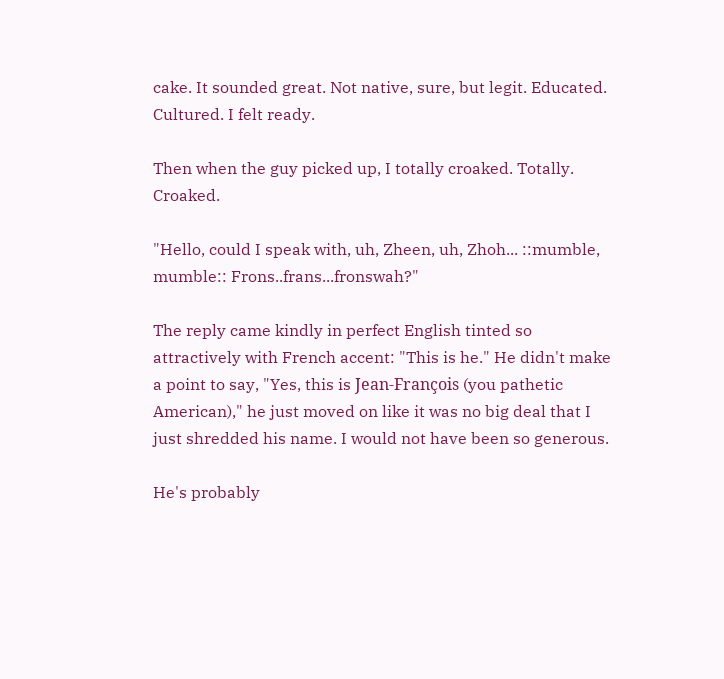cake. It sounded great. Not native, sure, but legit. Educated. Cultured. I felt ready.

Then when the guy picked up, I totally croaked. Totally. Croaked.

"Hello, could I speak with, uh, Zheen, uh, Zhoh... ::mumble, mumble:: Frons..frans...fronswah?"

The reply came kindly in perfect English tinted so attractively with French accent: "This is he." He didn't make a point to say, "Yes, this is Jean-François (you pathetic American)," he just moved on like it was no big deal that I just shredded his name. I would not have been so generous.

He's probably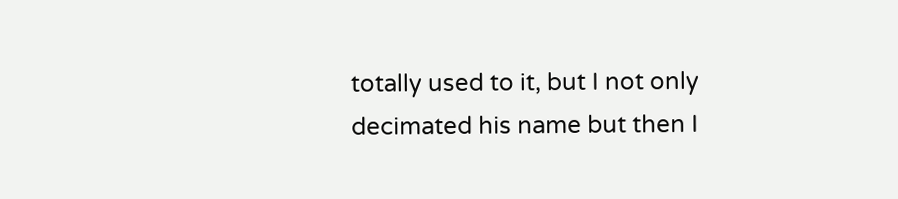totally used to it, but I not only decimated his name but then I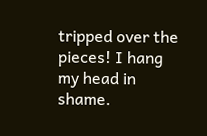tripped over the pieces! I hang my head in shame.